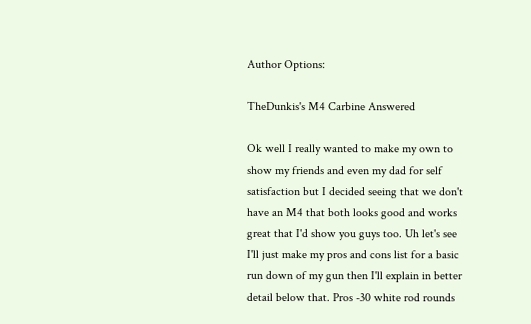Author Options:

TheDunkis's M4 Carbine Answered

Ok well I really wanted to make my own to show my friends and even my dad for self satisfaction but I decided seeing that we don't have an M4 that both looks good and works great that I'd show you guys too. Uh let's see I'll just make my pros and cons list for a basic run down of my gun then I'll explain in better detail below that. Pros -30 white rod rounds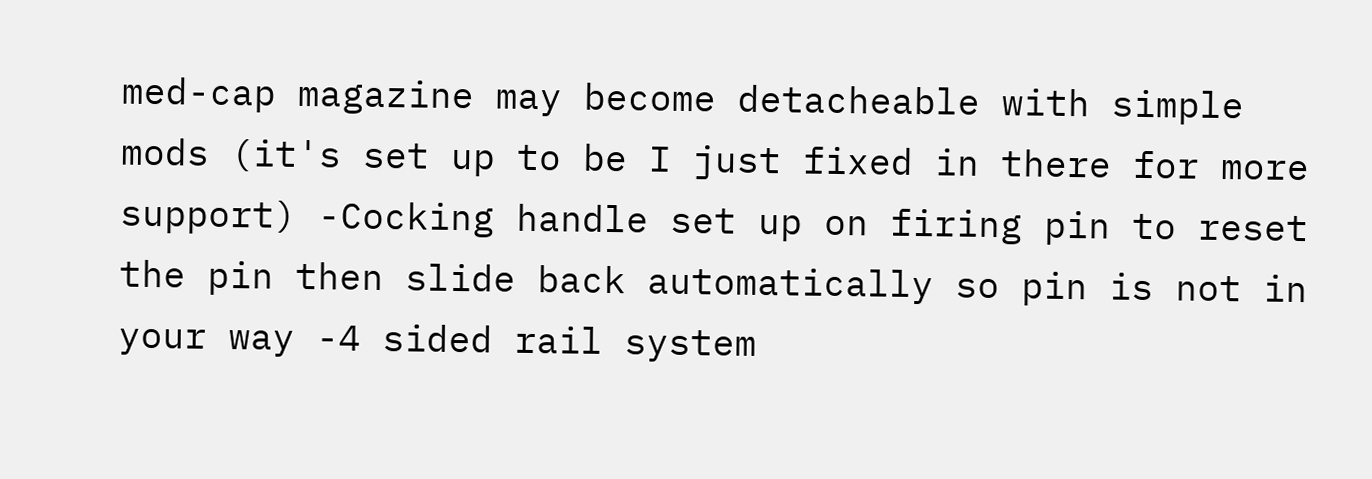med-cap magazine may become detacheable with simple mods (it's set up to be I just fixed in there for more support) -Cocking handle set up on firing pin to reset the pin then slide back automatically so pin is not in your way -4 sided rail system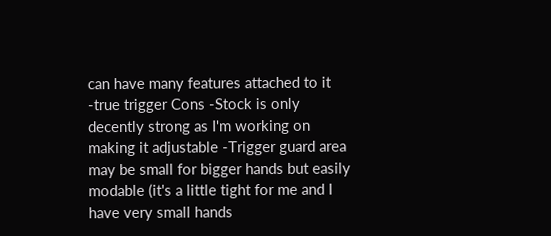can have many features attached to it -true trigger Cons -Stock is only decently strong as I'm working on making it adjustable -Trigger guard area may be small for bigger hands but easily modable (it's a little tight for me and I have very small hands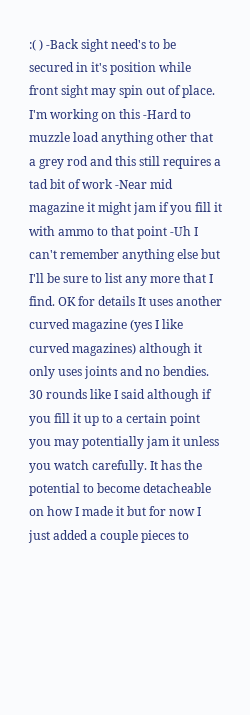:( ) -Back sight need's to be secured in it's position while front sight may spin out of place. I'm working on this -Hard to muzzle load anything other that a grey rod and this still requires a tad bit of work -Near mid magazine it might jam if you fill it with ammo to that point -Uh I can't remember anything else but I'll be sure to list any more that I find. OK for details It uses another curved magazine (yes I like curved magazines) although it only uses joints and no bendies. 30 rounds like I said although if you fill it up to a certain point you may potentially jam it unless you watch carefully. It has the potential to become detacheable on how I made it but for now I just added a couple pieces to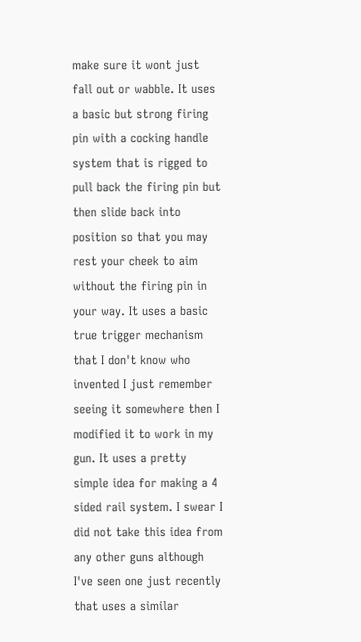make sure it wont just fall out or wabble. It uses a basic but strong firing pin with a cocking handle system that is rigged to pull back the firing pin but then slide back into position so that you may rest your cheek to aim without the firing pin in your way. It uses a basic true trigger mechanism that I don't know who invented I just remember seeing it somewhere then I modified it to work in my gun. It uses a pretty simple idea for making a 4 sided rail system. I swear I did not take this idea from any other guns although I've seen one just recently that uses a similar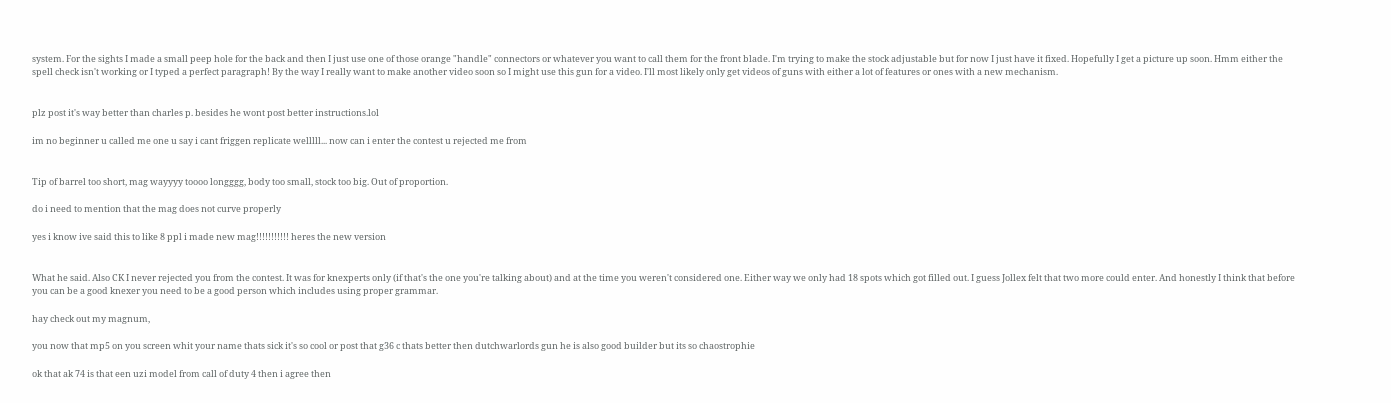system. For the sights I made a small peep hole for the back and then I just use one of those orange "handle" connectors or whatever you want to call them for the front blade. I'm trying to make the stock adjustable but for now I just have it fixed. Hopefully I get a picture up soon. Hmm either the spell check isn't working or I typed a perfect paragraph! By the way I really want to make another video soon so I might use this gun for a video. I'll most likely only get videos of guns with either a lot of features or ones with a new mechanism.


plz post it's way better than charles p. besides he wont post better instructions.lol

im no beginner u called me one u say i cant friggen replicate welllll... now can i enter the contest u rejected me from


Tip of barrel too short, mag wayyyy toooo longggg, body too small, stock too big. Out of proportion.

do i need to mention that the mag does not curve properly

yes i know ive said this to like 8 ppl i made new mag!!!!!!!!!!! heres the new version


What he said. Also CK I never rejected you from the contest. It was for knexperts only (if that's the one you're talking about) and at the time you weren't considered one. Either way we only had 18 spots which got filled out. I guess Jollex felt that two more could enter. And honestly I think that before you can be a good knexer you need to be a good person which includes using proper grammar.

hay check out my magnum,

you now that mp5 on you screen whit your name thats sick it's so cool or post that g36 c thats better then dutchwarlords gun he is also good builder but its so chaostrophie

ok that ak 74 is that een uzi model from call of duty 4 then i agree then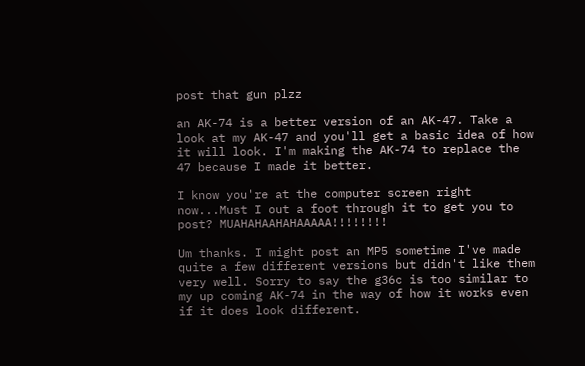post that gun plzz

an AK-74 is a better version of an AK-47. Take a look at my AK-47 and you'll get a basic idea of how it will look. I'm making the AK-74 to replace the 47 because I made it better.

I know you're at the computer screen right now...Must I out a foot through it to get you to post? MUAHAHAAHAHAAAAA!!!!!!!!

Um thanks. I might post an MP5 sometime I've made quite a few different versions but didn't like them very well. Sorry to say the g36c is too similar to my up coming AK-74 in the way of how it works even if it does look different.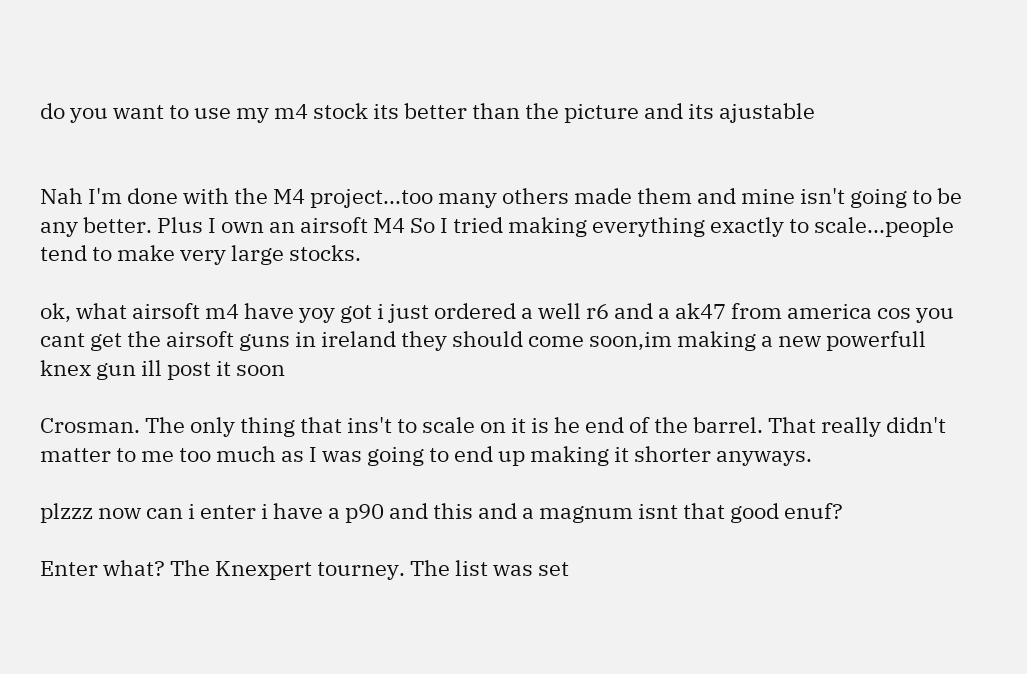do you want to use my m4 stock its better than the picture and its ajustable


Nah I'm done with the M4 project...too many others made them and mine isn't going to be any better. Plus I own an airsoft M4 So I tried making everything exactly to scale...people tend to make very large stocks.

ok, what airsoft m4 have yoy got i just ordered a well r6 and a ak47 from america cos you cant get the airsoft guns in ireland they should come soon,im making a new powerfull knex gun ill post it soon

Crosman. The only thing that ins't to scale on it is he end of the barrel. That really didn't matter to me too much as I was going to end up making it shorter anyways.

plzzz now can i enter i have a p90 and this and a magnum isnt that good enuf?

Enter what? The Knexpert tourney. The list was set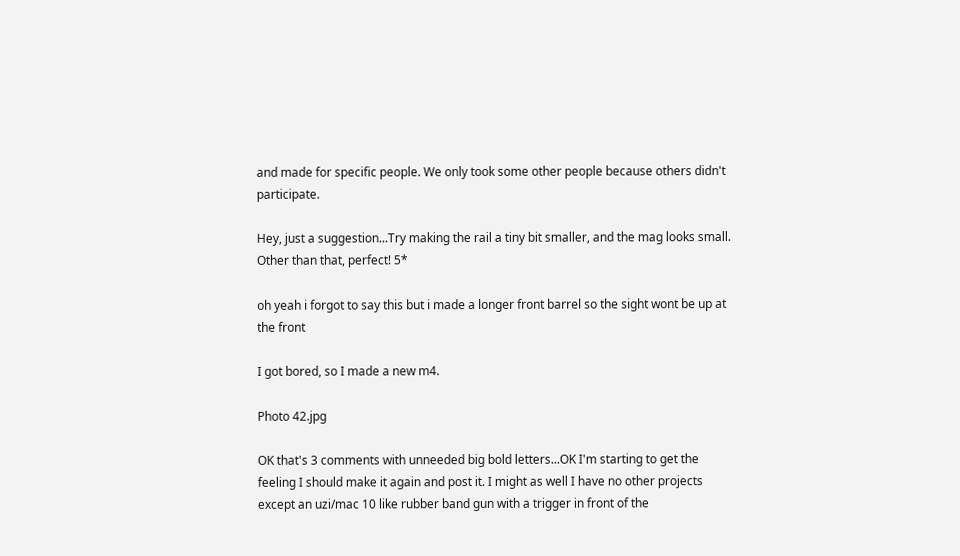and made for specific people. We only took some other people because others didn't participate.

Hey, just a suggestion...Try making the rail a tiny bit smaller, and the mag looks small. Other than that, perfect! 5*

oh yeah i forgot to say this but i made a longer front barrel so the sight wont be up at the front

I got bored, so I made a new m4.

Photo 42.jpg

OK that's 3 comments with unneeded big bold letters...OK I'm starting to get the feeling I should make it again and post it. I might as well I have no other projects except an uzi/mac 10 like rubber band gun with a trigger in front of the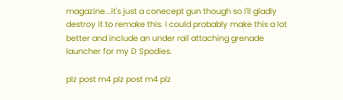magazine...it's just a conecept gun though so I'll gladly destroy it to remake this. I could probably make this a lot better and include an under rail attaching grenade launcher for my D Spodies.

plz post m4 plz post m4 plz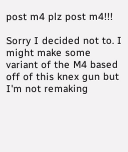post m4 plz post m4!!!

Sorry I decided not to. I might make some variant of the M4 based off of this knex gun but I'm not remaking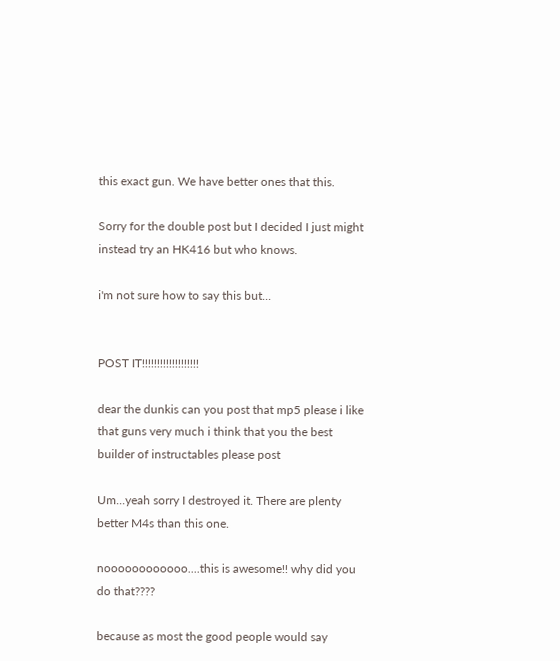this exact gun. We have better ones that this.

Sorry for the double post but I decided I just might instead try an HK416 but who knows.

i'm not sure how to say this but...


POST IT!!!!!!!!!!!!!!!!!!!

dear the dunkis can you post that mp5 please i like that guns very much i think that you the best builder of instructables please post

Um...yeah sorry I destroyed it. There are plenty better M4s than this one.

noooooooooooo....this is awesome!! why did you do that????

because as most the good people would say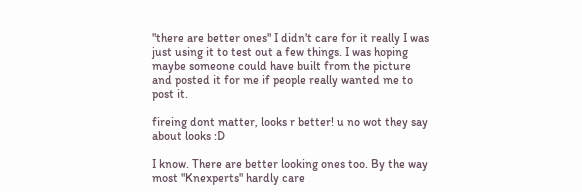"there are better ones" I didn't care for it really I was just using it to test out a few things. I was hoping maybe someone could have built from the picture and posted it for me if people really wanted me to post it.

fireing dont matter, looks r better! u no wot they say about looks :D

I know. There are better looking ones too. By the way most "Knexperts" hardly care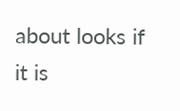about looks if it is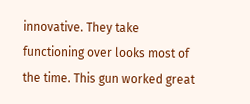innovative. They take functioning over looks most of the time. This gun worked great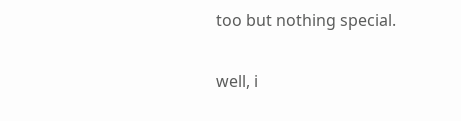too but nothing special.

well, i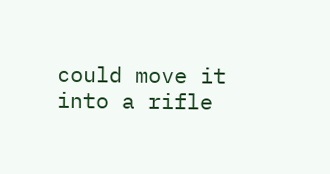could move it into a rifle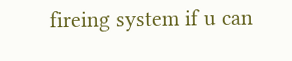fireing system if u can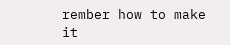rember how to make it